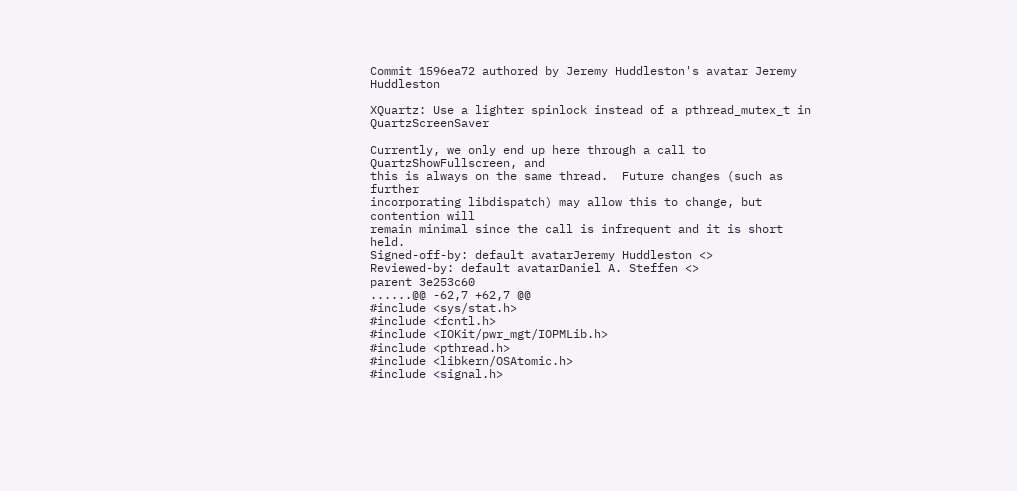Commit 1596ea72 authored by Jeremy Huddleston's avatar Jeremy Huddleston

XQuartz: Use a lighter spinlock instead of a pthread_mutex_t in QuartzScreenSaver

Currently, we only end up here through a call to QuartzShowFullscreen, and
this is always on the same thread.  Future changes (such as further
incorporating libdispatch) may allow this to change, but contention will
remain minimal since the call is infrequent and it is short held.
Signed-off-by: default avatarJeremy Huddleston <>
Reviewed-by: default avatarDaniel A. Steffen <>
parent 3e253c60
......@@ -62,7 +62,7 @@
#include <sys/stat.h>
#include <fcntl.h>
#include <IOKit/pwr_mgt/IOPMLib.h>
#include <pthread.h>
#include <libkern/OSAtomic.h>
#include <signal.h>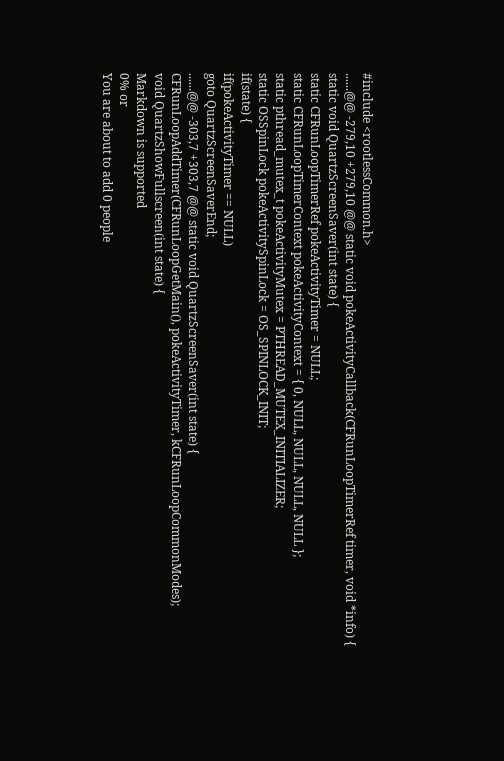#include <rootlessCommon.h>
......@@ -279,10 +279,10 @@ static void pokeActivityCallback(CFRunLoopTimerRef timer, void *info) {
static void QuartzScreenSaver(int state) {
static CFRunLoopTimerRef pokeActivityTimer = NULL;
static CFRunLoopTimerContext pokeActivityContext = { 0, NULL, NULL, NULL, NULL };
static pthread_mutex_t pokeActivityMutex = PTHREAD_MUTEX_INITIALIZER;
static OSSpinLock pokeActivitySpinLock = OS_SPINLOCK_INIT;
if(state) {
if(pokeActivityTimer == NULL)
goto QuartzScreenSaverEnd;
......@@ -303,7 +303,7 @@ static void QuartzScreenSaver(int state) {
CFRunLoopAddTimer(CFRunLoopGetMain(), pokeActivityTimer, kCFRunLoopCommonModes);
void QuartzShowFullscreen(int state) {
Markdown is supported
0% or
You are about to add 0 people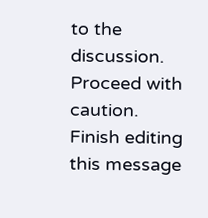to the discussion. Proceed with caution.
Finish editing this message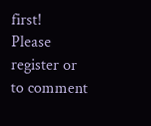first!
Please register or to comment